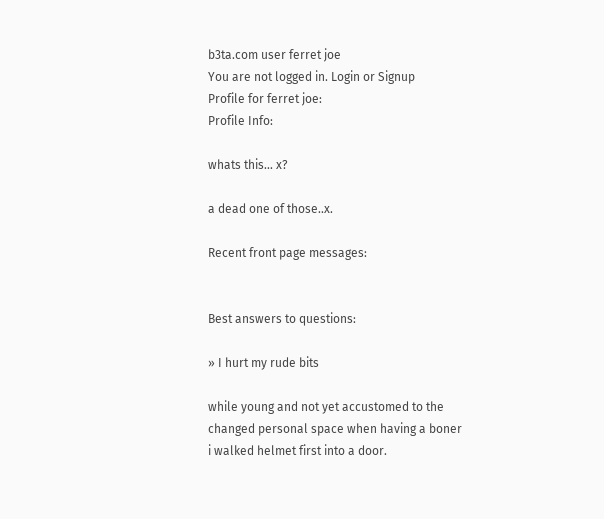b3ta.com user ferret joe
You are not logged in. Login or Signup
Profile for ferret joe:
Profile Info:

whats this... x?

a dead one of those..x.

Recent front page messages:


Best answers to questions:

» I hurt my rude bits

while young and not yet accustomed to the changed personal space when having a boner i walked helmet first into a door.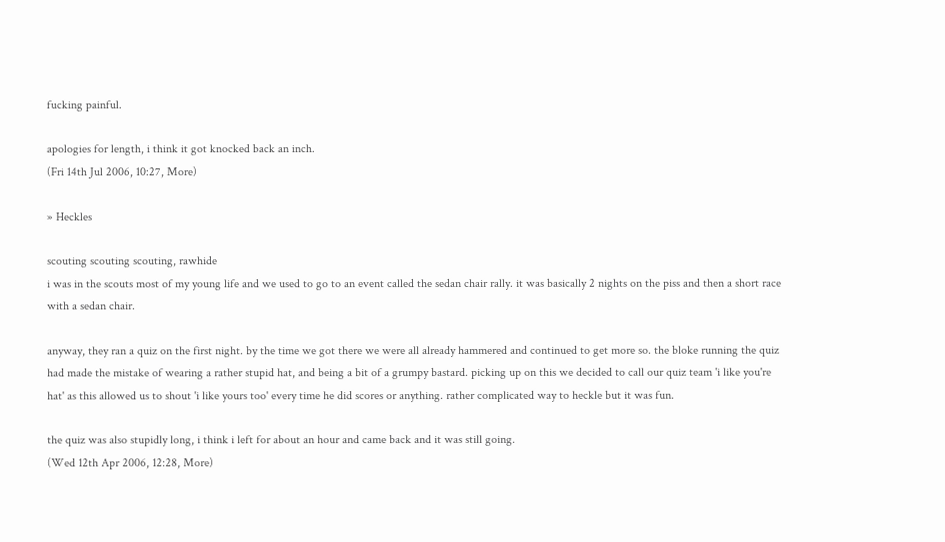fucking painful.

apologies for length, i think it got knocked back an inch.
(Fri 14th Jul 2006, 10:27, More)

» Heckles

scouting scouting scouting, rawhide
i was in the scouts most of my young life and we used to go to an event called the sedan chair rally. it was basically 2 nights on the piss and then a short race with a sedan chair.

anyway, they ran a quiz on the first night. by the time we got there we were all already hammered and continued to get more so. the bloke running the quiz had made the mistake of wearing a rather stupid hat, and being a bit of a grumpy bastard. picking up on this we decided to call our quiz team 'i like you're hat' as this allowed us to shout 'i like yours too' every time he did scores or anything. rather complicated way to heckle but it was fun.

the quiz was also stupidly long, i think i left for about an hour and came back and it was still going.
(Wed 12th Apr 2006, 12:28, More)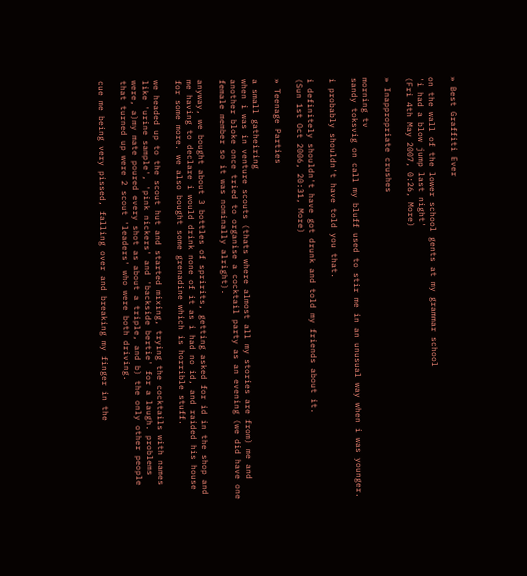» Best Graffiti Ever

on the wall of the lower school gents at my grammar school
'i had a blow jump last night'
(Fri 4th May 2007, 0:26, More)

» Inappropriate crushes

morning tv
sandy toksvig on call my bluff used to stir me in an unusual way when i was younger.

i probably shouldn't have told you that.

i definitely shouldn't have got drunk and told my friends about it.
(Sun 1st Oct 2006, 20:31, More)

» Teenage Parties

a small gatheiring
when i was in venture scouts (thats where almost all my stories are from) me and another bloke once tried to organise a cocktail party as an evening (we did have one female member so it was nominally alright).

anyway, we bought about 3 bottles of spririts, getting asked for id in the shop and me having to declare i would drink none of it as i had no id, and raided his house for some more. we also bought some grenadine which is horrible stuff.

we headed up to the scout hut and started mixing, trying the cocktails with names like 'urine sample', 'pink nickers' and 'backside bertie' for a laugh. problems were, a)my mate poured every shot as about a triple, and b) the only other people that turned up were 2 scout 'leaders' who were both driving.

cue me being very pissed, falling over and breaking my finger in the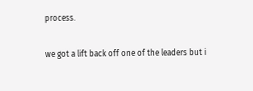process.

we got a lift back off one of the leaders but i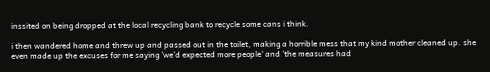inssited on being dropped at the local recycling bank to recycle some cans i think.

i then wandered home and threw up and passed out in the toilet, making a horrible mess that my kind mother cleaned up. she even made up the excuses for me saying 'we'd expected more people' and 'the measures had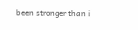been stronger than i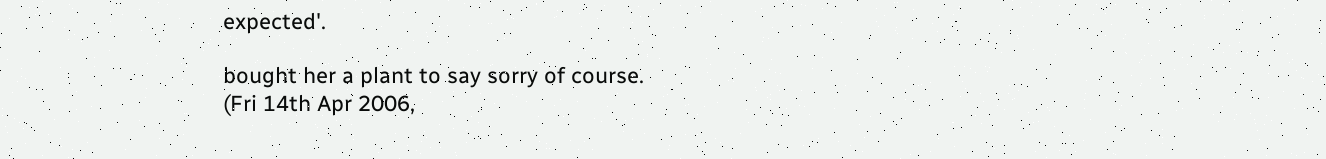expected'.

bought her a plant to say sorry of course.
(Fri 14th Apr 2006,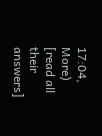17:04, More)
[read all their answers]